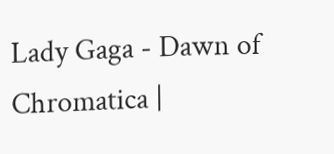Lady Gaga - Dawn of Chromatica |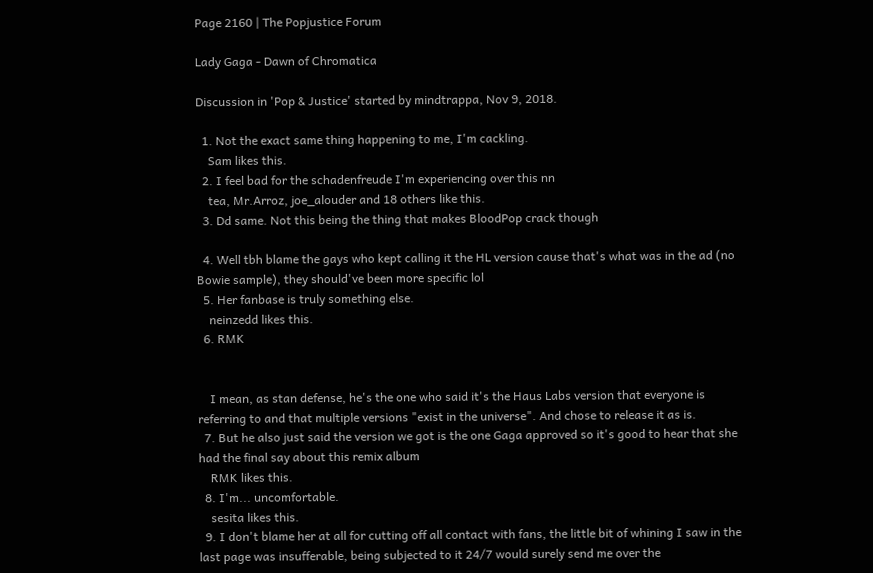Page 2160 | The Popjustice Forum

Lady Gaga - Dawn of Chromatica

Discussion in 'Pop & Justice' started by mindtrappa, Nov 9, 2018.

  1. Not the exact same thing happening to me, I'm cackling.
    Sam likes this.
  2. I feel bad for the schadenfreude I'm experiencing over this nn
    tea, Mr.Arroz, joe_alouder and 18 others like this.
  3. Dd same. Not this being the thing that makes BloodPop crack though

  4. Well tbh blame the gays who kept calling it the HL version cause that's what was in the ad (no Bowie sample), they should've been more specific lol
  5. Her fanbase is truly something else.
    neinzedd likes this.
  6. RMK


    I mean, as stan defense, he's the one who said it's the Haus Labs version that everyone is referring to and that multiple versions "exist in the universe". And chose to release it as is.
  7. But he also just said the version we got is the one Gaga approved so it's good to hear that she had the final say about this remix album
    RMK likes this.
  8. I'm... uncomfortable.
    sesita likes this.
  9. I don't blame her at all for cutting off all contact with fans, the little bit of whining I saw in the last page was insufferable, being subjected to it 24/7 would surely send me over the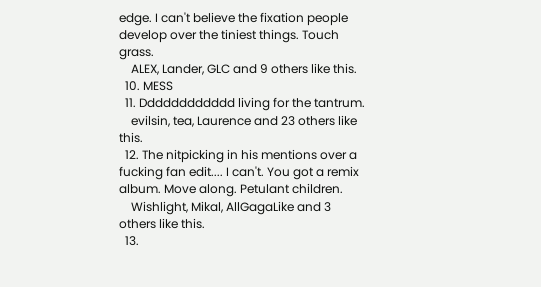edge. I can't believe the fixation people develop over the tiniest things. Touch grass.
    ALEX, Lander, GLC and 9 others like this.
  10. MESS
  11. Dddddddddddd living for the tantrum.
    evilsin, tea, Laurence and 23 others like this.
  12. The nitpicking in his mentions over a fucking fan edit.... I can't. You got a remix album. Move along. Petulant children.
    Wishlight, Mikal, AllGagaLike and 3 others like this.
  13.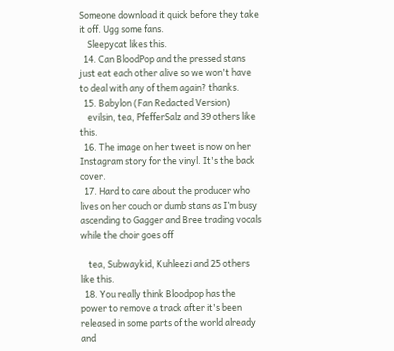Someone download it quick before they take it off. Ugg some fans.
    Sleepycat likes this.
  14. Can BloodPop and the pressed stans just eat each other alive so we won't have to deal with any of them again? thanks.
  15. Babylon (Fan Redacted Version)
    evilsin, tea, PfefferSalz and 39 others like this.
  16. The image on her tweet is now on her Instagram story for the vinyl. It's the back cover.
  17. Hard to care about the producer who lives on her couch or dumb stans as I’m busy ascending to Gagger and Bree trading vocals while the choir goes off

    tea, Subwaykid, Kuhleezi and 25 others like this.
  18. You really think Bloodpop has the power to remove a track after it's been released in some parts of the world already and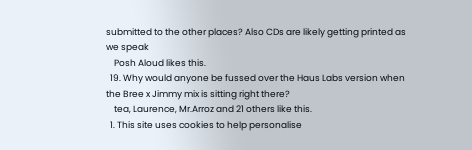submitted to the other places? Also CDs are likely getting printed as we speak
    Posh Aloud likes this.
  19. Why would anyone be fussed over the Haus Labs version when the Bree x Jimmy mix is sitting right there?
    tea, Laurence, Mr.Arroz and 21 others like this.
  1. This site uses cookies to help personalise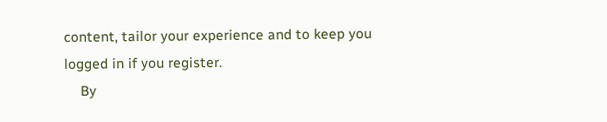content, tailor your experience and to keep you logged in if you register.
    By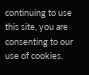continuing to use this site, you are consenting to our use of cookies.